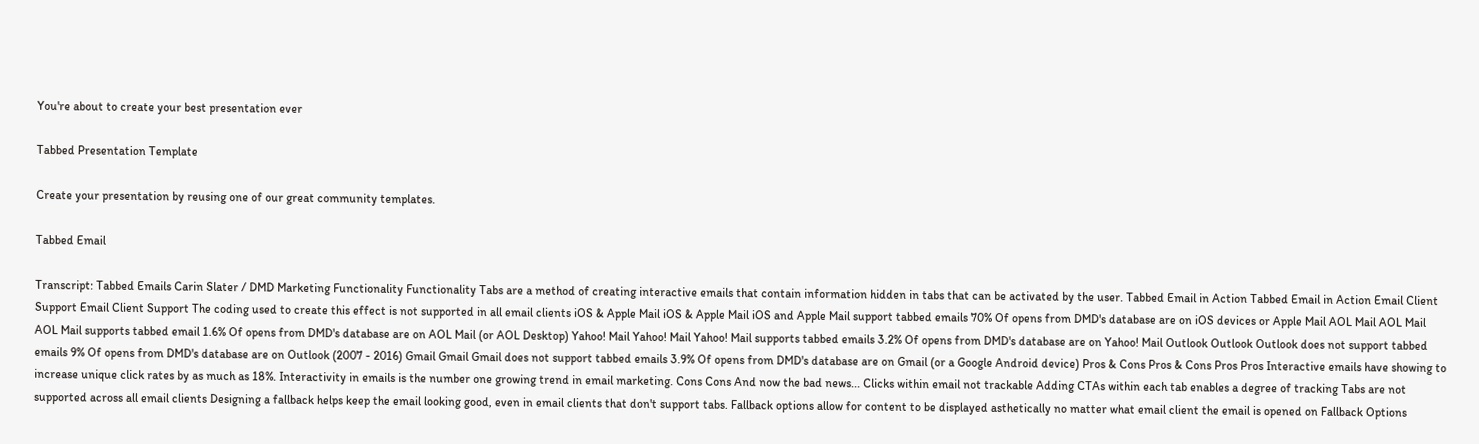You're about to create your best presentation ever

Tabbed Presentation Template

Create your presentation by reusing one of our great community templates.

Tabbed Email

Transcript: Tabbed Emails Carin Slater / DMD Marketing Functionality Functionality Tabs are a method of creating interactive emails that contain information hidden in tabs that can be activated by the user. Tabbed Email in Action Tabbed Email in Action Email Client Support Email Client Support The coding used to create this effect is not supported in all email clients iOS & Apple Mail iOS & Apple Mail iOS and Apple Mail support tabbed emails 70% Of opens from DMD's database are on iOS devices or Apple Mail AOL Mail AOL Mail AOL Mail supports tabbed email 1.6% Of opens from DMD's database are on AOL Mail (or AOL Desktop) Yahoo! Mail Yahoo! Mail Yahoo! Mail supports tabbed emails 3.2% Of opens from DMD's database are on Yahoo! Mail Outlook Outlook Outlook does not support tabbed emails 9% Of opens from DMD's database are on Outlook (2007 - 2016) Gmail Gmail Gmail does not support tabbed emails 3.9% Of opens from DMD's database are on Gmail (or a Google Android device) Pros & Cons Pros & Cons Pros Pros Interactive emails have showing to increase unique click rates by as much as 18%. Interactivity in emails is the number one growing trend in email marketing. Cons Cons And now the bad news... Clicks within email not trackable Adding CTAs within each tab enables a degree of tracking Tabs are not supported across all email clients Designing a fallback helps keep the email looking good, even in email clients that don't support tabs. Fallback options allow for content to be displayed asthetically no matter what email client the email is opened on Fallback Options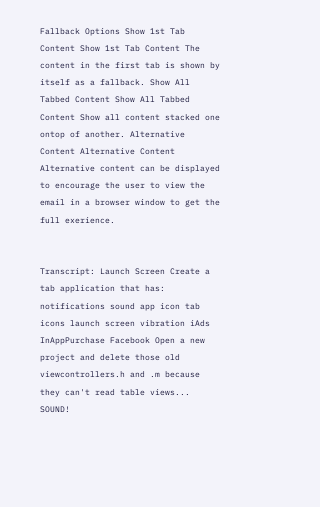Fallback Options Show 1st Tab Content Show 1st Tab Content The content in the first tab is shown by itself as a fallback. Show All Tabbed Content Show All Tabbed Content Show all content stacked one ontop of another. Alternative Content Alternative Content Alternative content can be displayed to encourage the user to view the email in a browser window to get the full exerience.


Transcript: Launch Screen Create a tab application that has: notifications sound app icon tab icons launch screen vibration iAds InAppPurchase Facebook Open a new project and delete those old viewcontrollers.h and .m because they can't read table views... SOUND!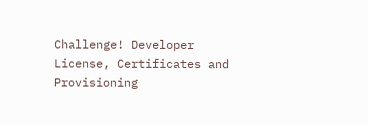Challenge! Developer License, Certificates and Provisioning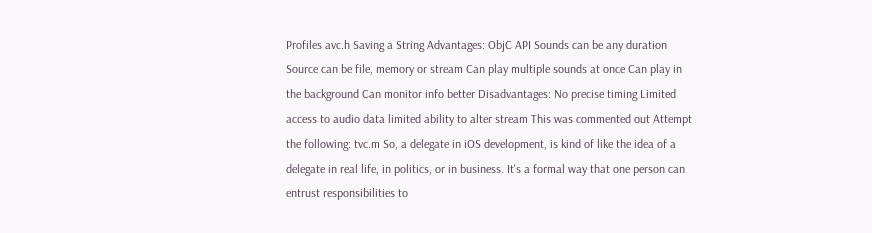Profiles avc.h Saving a String Advantages: ObjC API Sounds can be any duration Source can be file, memory or stream Can play multiple sounds at once Can play in the background Can monitor info better Disadvantages: No precise timing Limited access to audio data limited ability to alter stream This was commented out Attempt the following: tvc.m So, a delegate in iOS development, is kind of like the idea of a delegate in real life, in politics, or in business. It's a formal way that one person can entrust responsibilities to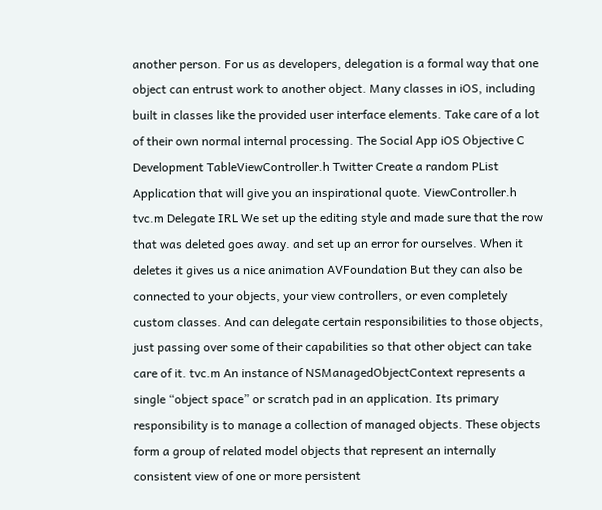another person. For us as developers, delegation is a formal way that one object can entrust work to another object. Many classes in iOS, including built in classes like the provided user interface elements. Take care of a lot of their own normal internal processing. The Social App iOS Objective C Development TableViewController.h Twitter Create a random PList Application that will give you an inspirational quote. ViewController.h tvc.m Delegate IRL We set up the editing style and made sure that the row that was deleted goes away. and set up an error for ourselves. When it deletes it gives us a nice animation AVFoundation But they can also be connected to your objects, your view controllers, or even completely custom classes. And can delegate certain responsibilities to those objects, just passing over some of their capabilities so that other object can take care of it. tvc.m An instance of NSManagedObjectContext represents a single “object space” or scratch pad in an application. Its primary responsibility is to manage a collection of managed objects. These objects form a group of related model objects that represent an internally consistent view of one or more persistent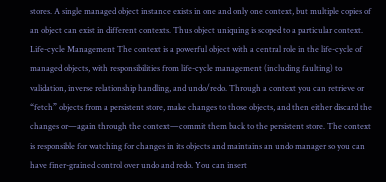stores. A single managed object instance exists in one and only one context, but multiple copies of an object can exist in different contexts. Thus object uniquing is scoped to a particular context. Life-cycle Management The context is a powerful object with a central role in the life-cycle of managed objects, with responsibilities from life-cycle management (including faulting) to validation, inverse relationship handling, and undo/redo. Through a context you can retrieve or “fetch” objects from a persistent store, make changes to those objects, and then either discard the changes or—again through the context—commit them back to the persistent store. The context is responsible for watching for changes in its objects and maintains an undo manager so you can have finer-grained control over undo and redo. You can insert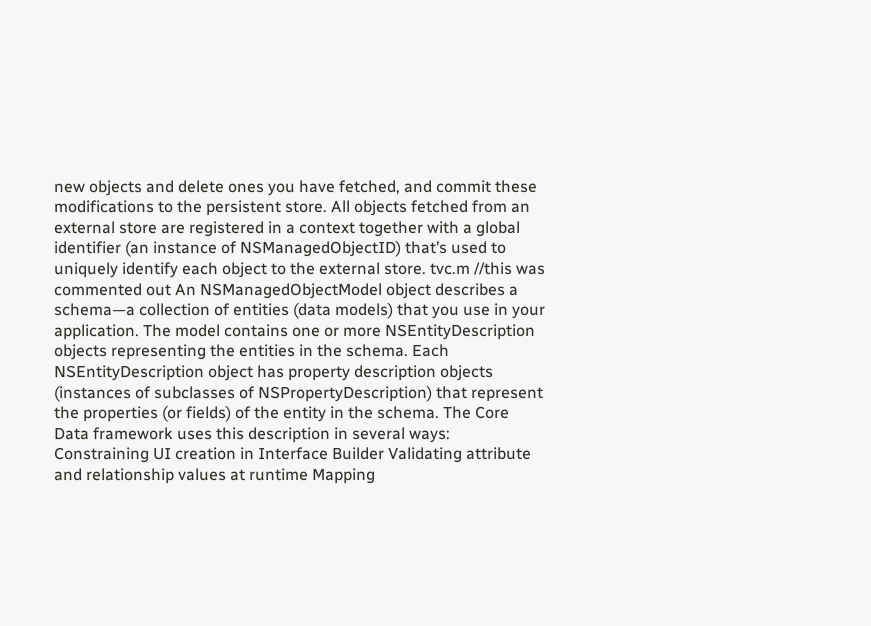new objects and delete ones you have fetched, and commit these modifications to the persistent store. All objects fetched from an external store are registered in a context together with a global identifier (an instance of NSManagedObjectID) that’s used to uniquely identify each object to the external store. tvc.m //this was commented out An NSManagedObjectModel object describes a schema—a collection of entities (data models) that you use in your application. The model contains one or more NSEntityDescription objects representing the entities in the schema. Each NSEntityDescription object has property description objects (instances of subclasses of NSPropertyDescription) that represent the properties (or fields) of the entity in the schema. The Core Data framework uses this description in several ways: Constraining UI creation in Interface Builder Validating attribute and relationship values at runtime Mapping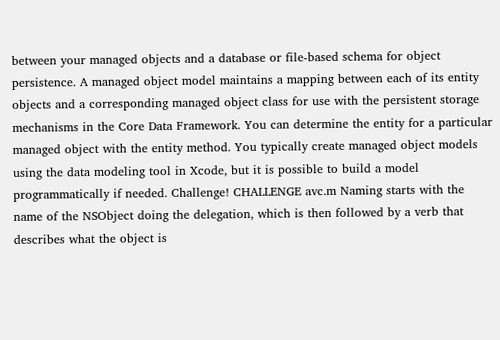between your managed objects and a database or file-based schema for object persistence. A managed object model maintains a mapping between each of its entity objects and a corresponding managed object class for use with the persistent storage mechanisms in the Core Data Framework. You can determine the entity for a particular managed object with the entity method. You typically create managed object models using the data modeling tool in Xcode, but it is possible to build a model programmatically if needed. Challenge! CHALLENGE avc.m Naming starts with the name of the NSObject doing the delegation, which is then followed by a verb that describes what the object is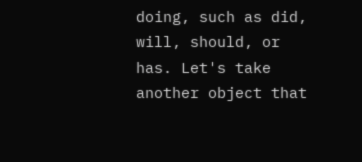doing, such as did, will, should, or has. Let's take another object that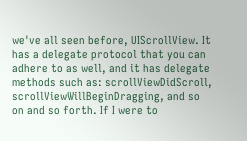we've all seen before, UIScrollView. It has a delegate protocol that you can adhere to as well, and it has delegate methods such as: scrollViewDidScroll, scrollViewWillBeginDragging, and so on and so forth. If I were to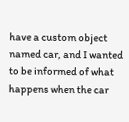have a custom object named car, and I wanted to be informed of what happens when the car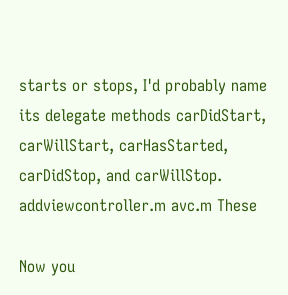starts or stops, I'd probably name its delegate methods carDidStart, carWillStart, carHasStarted, carDidStop, and carWillStop. addviewcontroller.m avc.m These

Now you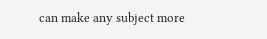can make any subject more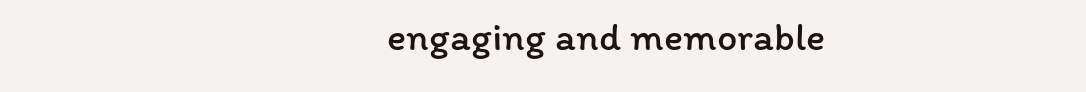engaging and memorable